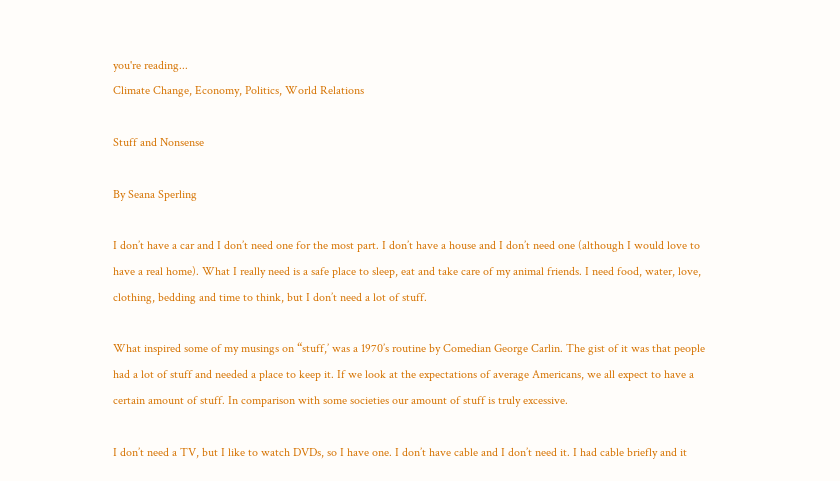you're reading...
Climate Change, Economy, Politics, World Relations

Stuff and Nonsense

By Seana Sperling

I don’t have a car and I don’t need one for the most part. I don’t have a house and I don’t need one (although I would love to have a real home). What I really need is a safe place to sleep, eat and take care of my animal friends. I need food, water, love, clothing, bedding and time to think, but I don’t need a lot of stuff.

What inspired some of my musings on “stuff,’ was a 1970’s routine by Comedian George Carlin. The gist of it was that people had a lot of stuff and needed a place to keep it. If we look at the expectations of average Americans, we all expect to have a certain amount of stuff. In comparison with some societies our amount of stuff is truly excessive.

I don’t need a TV, but I like to watch DVDs, so I have one. I don’t have cable and I don’t need it. I had cable briefly and it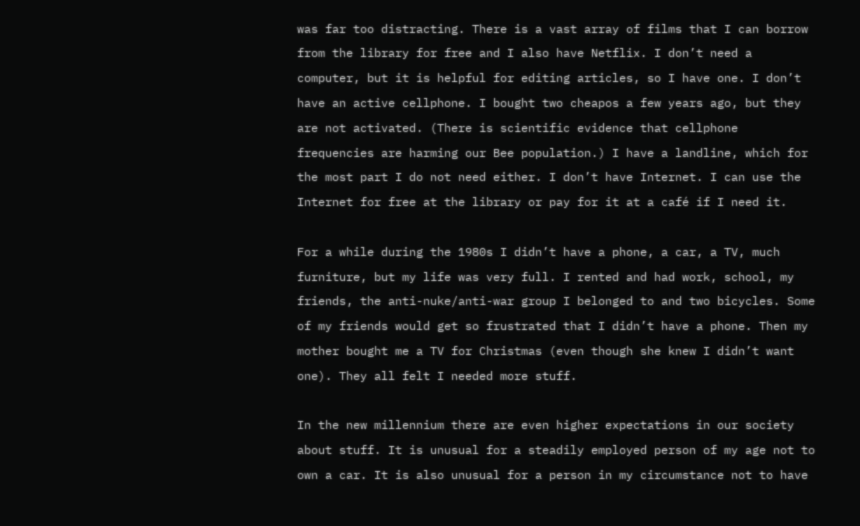was far too distracting. There is a vast array of films that I can borrow from the library for free and I also have Netflix. I don’t need a computer, but it is helpful for editing articles, so I have one. I don’t have an active cellphone. I bought two cheapos a few years ago, but they are not activated. (There is scientific evidence that cellphone frequencies are harming our Bee population.) I have a landline, which for the most part I do not need either. I don’t have Internet. I can use the Internet for free at the library or pay for it at a café if I need it.

For a while during the 1980s I didn’t have a phone, a car, a TV, much furniture, but my life was very full. I rented and had work, school, my friends, the anti-nuke/anti-war group I belonged to and two bicycles. Some of my friends would get so frustrated that I didn’t have a phone. Then my mother bought me a TV for Christmas (even though she knew I didn’t want one). They all felt I needed more stuff.

In the new millennium there are even higher expectations in our society about stuff. It is unusual for a steadily employed person of my age not to own a car. It is also unusual for a person in my circumstance not to have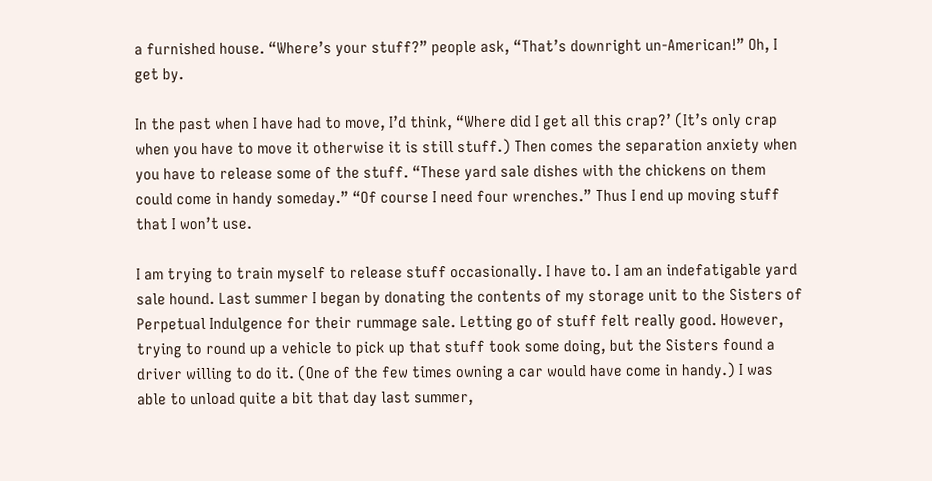a furnished house. “Where’s your stuff?” people ask, “That’s downright un-American!” Oh, I get by.

In the past when I have had to move, I’d think, “Where did I get all this crap?’ (It’s only crap when you have to move it otherwise it is still stuff.) Then comes the separation anxiety when you have to release some of the stuff. “These yard sale dishes with the chickens on them could come in handy someday.” “Of course I need four wrenches.” Thus I end up moving stuff that I won’t use.

I am trying to train myself to release stuff occasionally. I have to. I am an indefatigable yard sale hound. Last summer I began by donating the contents of my storage unit to the Sisters of Perpetual Indulgence for their rummage sale. Letting go of stuff felt really good. However, trying to round up a vehicle to pick up that stuff took some doing, but the Sisters found a driver willing to do it. (One of the few times owning a car would have come in handy.) I was able to unload quite a bit that day last summer,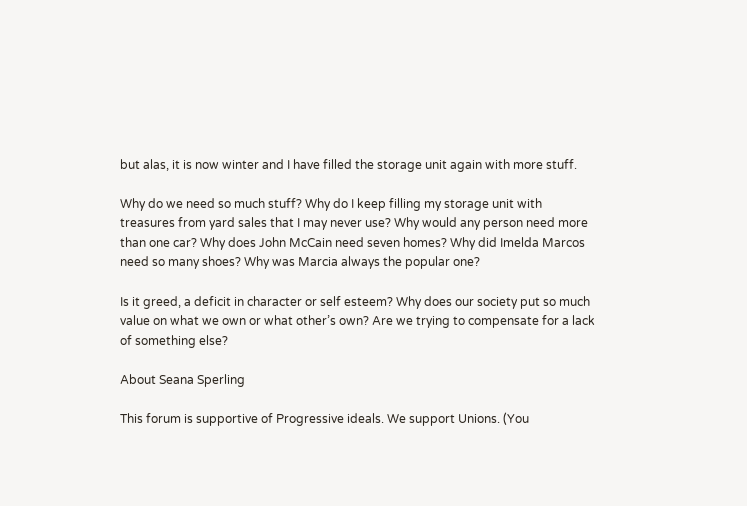but alas, it is now winter and I have filled the storage unit again with more stuff.

Why do we need so much stuff? Why do I keep filling my storage unit with treasures from yard sales that I may never use? Why would any person need more than one car? Why does John McCain need seven homes? Why did Imelda Marcos need so many shoes? Why was Marcia always the popular one?

Is it greed, a deficit in character or self esteem? Why does our society put so much value on what we own or what other’s own? Are we trying to compensate for a lack of something else?

About Seana Sperling

This forum is supportive of Progressive ideals. We support Unions. (You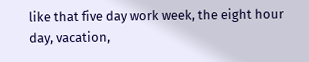like that five day work week, the eight hour day, vacation,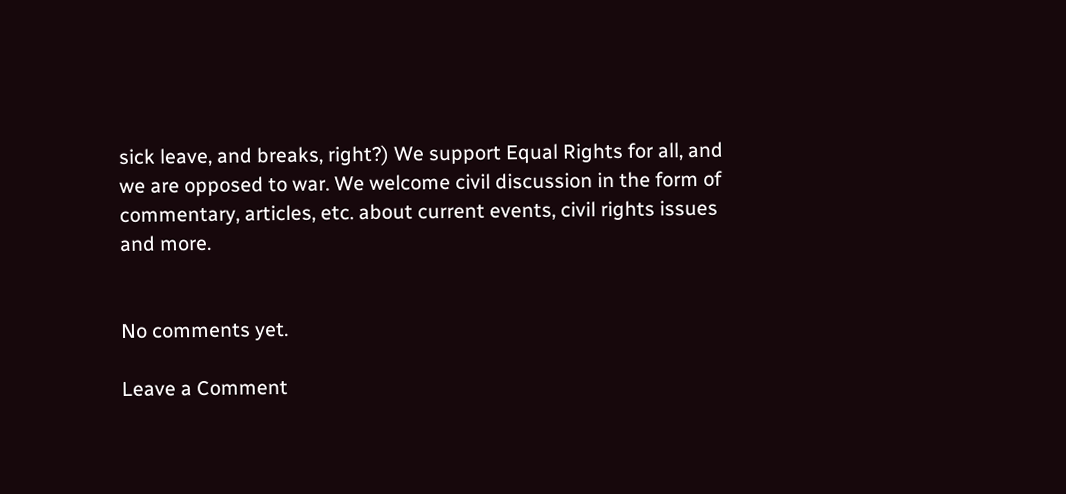sick leave, and breaks, right?) We support Equal Rights for all, and we are opposed to war. We welcome civil discussion in the form of commentary, articles, etc. about current events, civil rights issues and more.


No comments yet.

Leave a Comment